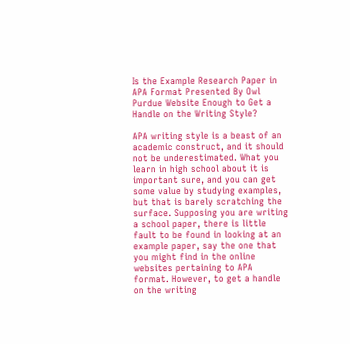Is the Example Research Paper in APA Format Presented By Owl Purdue Website Enough to Get a Handle on the Writing Style?

APA writing style is a beast of an academic construct, and it should not be underestimated. What you learn in high school about it is important sure, and you can get some value by studying examples, but that is barely scratching the surface. Supposing you are writing a school paper, there is little fault to be found in looking at an example paper, say the one that you might find in the online websites pertaining to APA format. However, to get a handle on the writing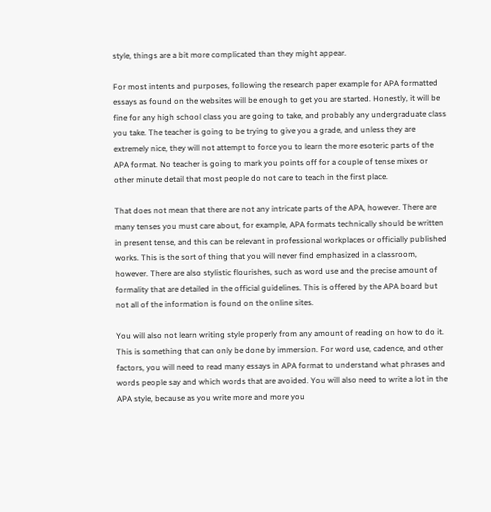style, things are a bit more complicated than they might appear.

For most intents and purposes, following the research paper example for APA formatted essays as found on the websites will be enough to get you are started. Honestly, it will be fine for any high school class you are going to take, and probably any undergraduate class you take. The teacher is going to be trying to give you a grade, and unless they are extremely nice, they will not attempt to force you to learn the more esoteric parts of the APA format. No teacher is going to mark you points off for a couple of tense mixes or other minute detail that most people do not care to teach in the first place.

That does not mean that there are not any intricate parts of the APA, however. There are many tenses you must care about, for example, APA formats technically should be written in present tense, and this can be relevant in professional workplaces or officially published works. This is the sort of thing that you will never find emphasized in a classroom, however. There are also stylistic flourishes, such as word use and the precise amount of formality that are detailed in the official guidelines. This is offered by the APA board but not all of the information is found on the online sites.

You will also not learn writing style properly from any amount of reading on how to do it. This is something that can only be done by immersion. For word use, cadence, and other factors, you will need to read many essays in APA format to understand what phrases and words people say and which words that are avoided. You will also need to write a lot in the APA style, because as you write more and more you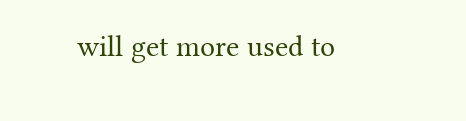will get more used to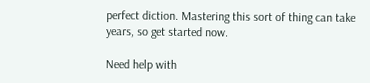perfect diction. Mastering this sort of thing can take years, so get started now.

Need help with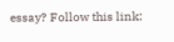essay? Follow this link: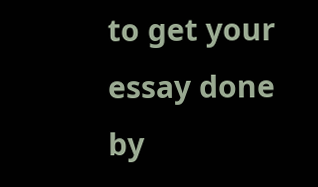to get your essay done by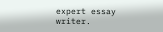expert essay writer.